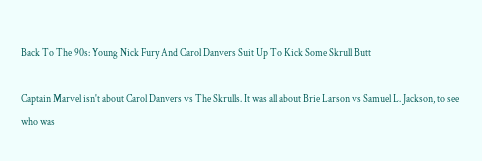Back To The 90s: Young Nick Fury And Carol Danvers Suit Up To Kick Some Skrull Butt

Captain Marvel isn't about Carol Danvers vs The Skrulls. It was all about Brie Larson vs Samuel L. Jackson, to see who was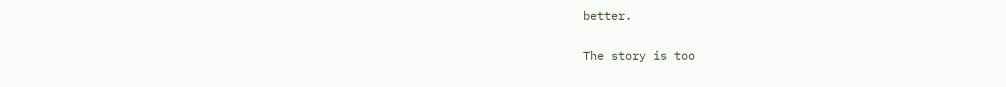better.

The story is too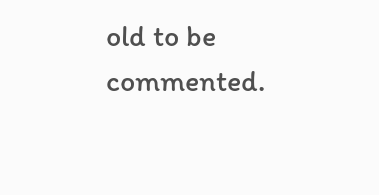old to be commented.